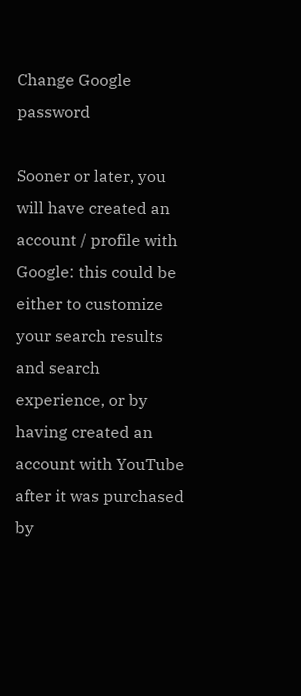Change Google password

Sooner or later, you will have created an account / profile with Google: this could be either to customize your search results and search experience, or by having created an account with YouTube after it was purchased by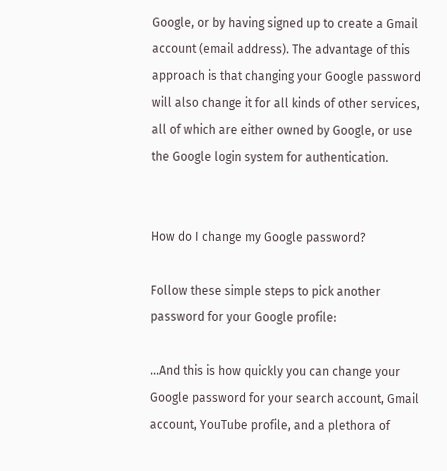Google, or by having signed up to create a Gmail account (email address). The advantage of this approach is that changing your Google password will also change it for all kinds of other services, all of which are either owned by Google, or use the Google login system for authentication.


How do I change my Google password?

Follow these simple steps to pick another password for your Google profile:

...And this is how quickly you can change your Google password for your search account, Gmail account, YouTube profile, and a plethora of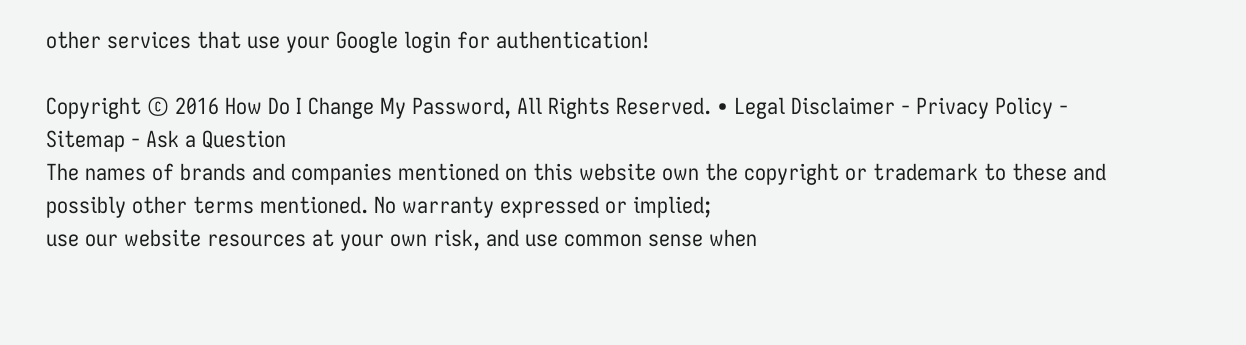other services that use your Google login for authentication!

Copyright © 2016 How Do I Change My Password, All Rights Reserved. • Legal Disclaimer - Privacy Policy - Sitemap - Ask a Question
The names of brands and companies mentioned on this website own the copyright or trademark to these and possibly other terms mentioned. No warranty expressed or implied;
use our website resources at your own risk, and use common sense when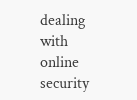dealing with online security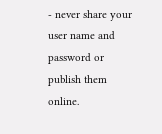- never share your user name and password or publish them online.